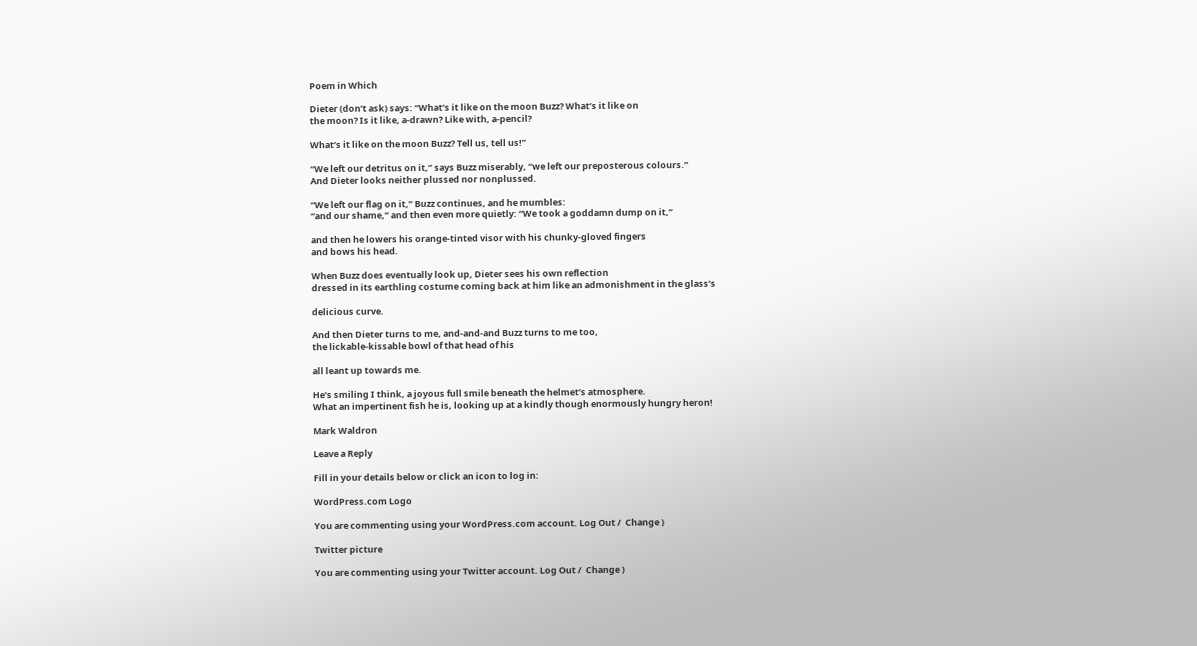Poem in Which

Dieter (don’t ask) says: “What’s it like on the moon Buzz? What’s it like on
the moon? Is it like, a-drawn? Like with, a-pencil?

What’s it like on the moon Buzz? Tell us, tell us!”

“We left our detritus on it,” says Buzz miserably, “we left our preposterous colours.”
And Dieter looks neither plussed nor nonplussed.

“We left our flag on it,” Buzz continues, and he mumbles:
“and our shame,” and then even more quietly: “We took a goddamn dump on it,”

and then he lowers his orange-tinted visor with his chunky-gloved fingers
and bows his head.

When Buzz does eventually look up, Dieter sees his own reflection
dressed in its earthling costume coming back at him like an admonishment in the glass’s

delicious curve.

And then Dieter turns to me, and-and-and Buzz turns to me too,
the lickable-kissable bowl of that head of his

all leant up towards me.

He’s smiling I think, a joyous full smile beneath the helmet’s atmosphere.
What an impertinent fish he is, looking up at a kindly though enormously hungry heron!

Mark Waldron

Leave a Reply

Fill in your details below or click an icon to log in:

WordPress.com Logo

You are commenting using your WordPress.com account. Log Out /  Change )

Twitter picture

You are commenting using your Twitter account. Log Out /  Change )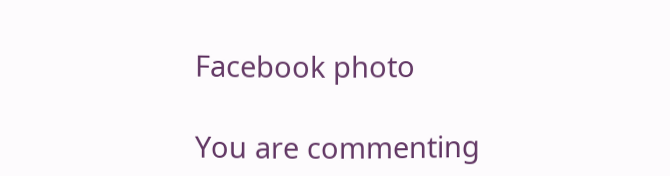Facebook photo

You are commenting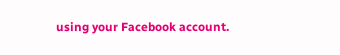using your Facebook account.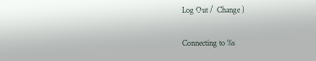Log Out /  Change )

Connecting to %s